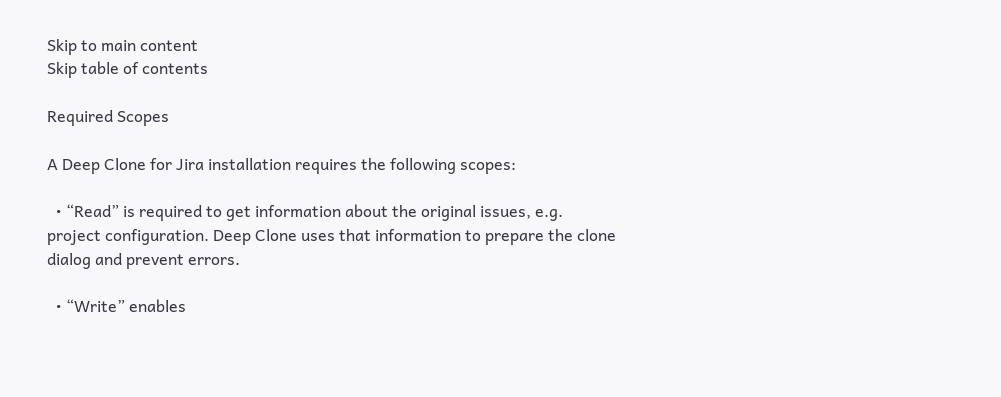Skip to main content
Skip table of contents

Required Scopes

A Deep Clone for Jira installation requires the following scopes:

  • “Read” is required to get information about the original issues, e.g. project configuration. Deep Clone uses that information to prepare the clone dialog and prevent errors.

  • “Write” enables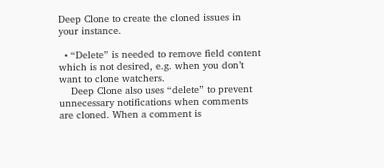Deep Clone to create the cloned issues in your instance.

  • “Delete” is needed to remove field content which is not desired, e.g. when you don’t want to clone watchers.
    Deep Clone also uses “delete” to prevent unnecessary notifications when comments are cloned. When a comment is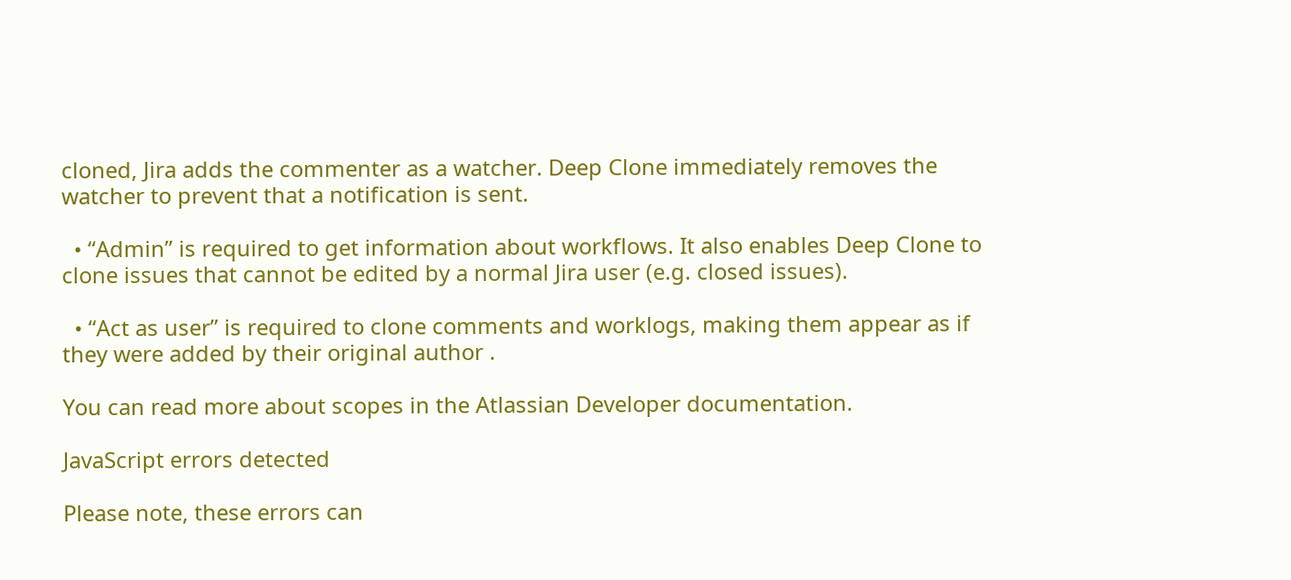cloned, Jira adds the commenter as a watcher. Deep Clone immediately removes the watcher to prevent that a notification is sent.

  • “Admin” is required to get information about workflows. It also enables Deep Clone to clone issues that cannot be edited by a normal Jira user (e.g. closed issues).

  • “Act as user” is required to clone comments and worklogs, making them appear as if they were added by their original author .

You can read more about scopes in the Atlassian Developer documentation.

JavaScript errors detected

Please note, these errors can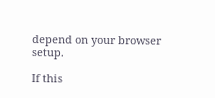depend on your browser setup.

If this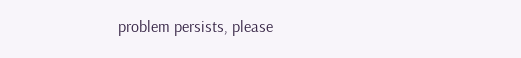problem persists, please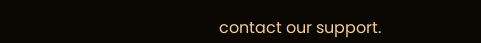contact our support.